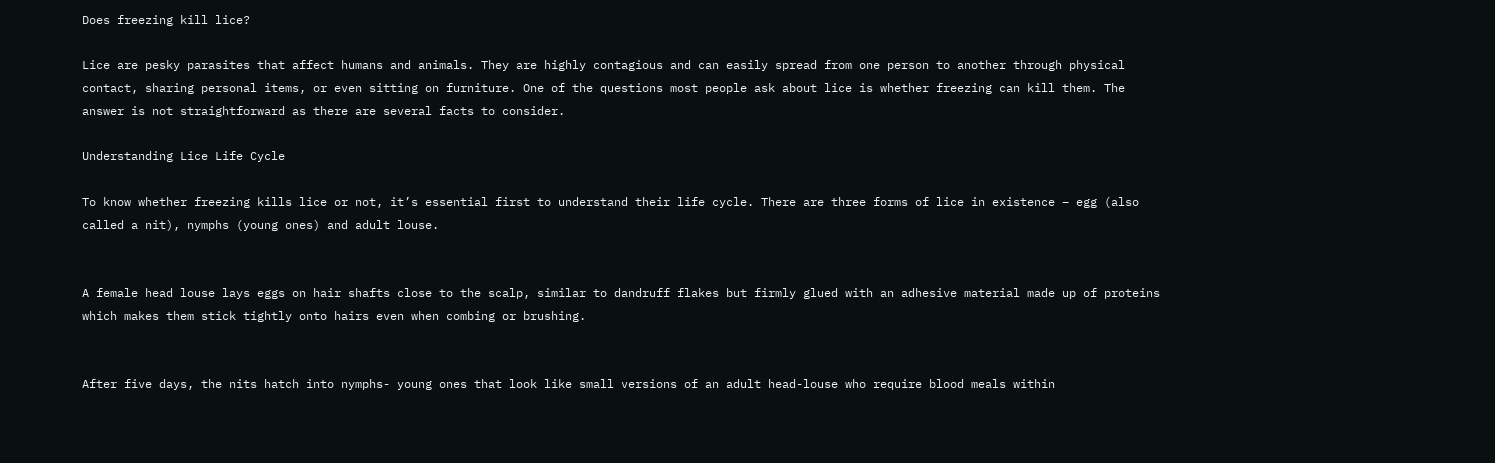Does freezing kill lice?

Lice are pesky parasites that affect humans and animals. They are highly contagious and can easily spread from one person to another through physical contact, sharing personal items, or even sitting on furniture. One of the questions most people ask about lice is whether freezing can kill them. The answer is not straightforward as there are several facts to consider.

Understanding Lice Life Cycle

To know whether freezing kills lice or not, it’s essential first to understand their life cycle. There are three forms of lice in existence – egg (also called a nit), nymphs (young ones) and adult louse.


A female head louse lays eggs on hair shafts close to the scalp, similar to dandruff flakes but firmly glued with an adhesive material made up of proteins which makes them stick tightly onto hairs even when combing or brushing.


After five days, the nits hatch into nymphs- young ones that look like small versions of an adult head-louse who require blood meals within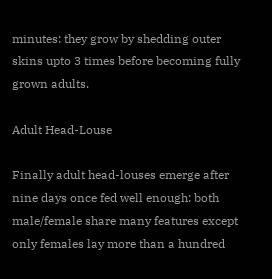minutes: they grow by shedding outer skins upto 3 times before becoming fully grown adults.

Adult Head-Louse

Finally adult head-louses emerge after nine days once fed well enough: both male/female share many features except only females lay more than a hundred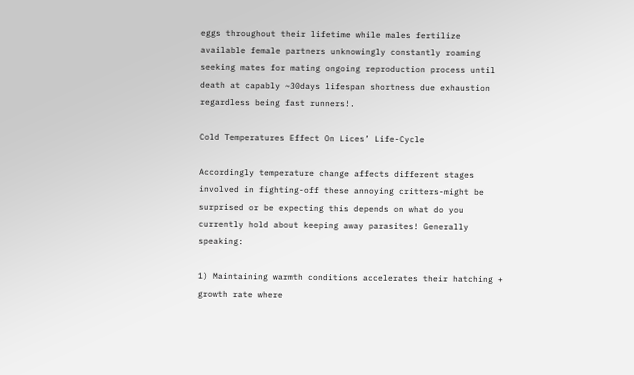eggs throughout their lifetime while males fertilize available female partners unknowingly constantly roaming seeking mates for mating ongoing reproduction process until death at capably ~30days lifespan shortness due exhaustion regardless being fast runners!.

Cold Temperatures Effect On Lices’ Life-Cycle

Accordingly temperature change affects different stages involved in fighting-off these annoying critters-might be surprised or be expecting this depends on what do you currently hold about keeping away parasites! Generally speaking:

1) Maintaining warmth conditions accelerates their hatching + growth rate where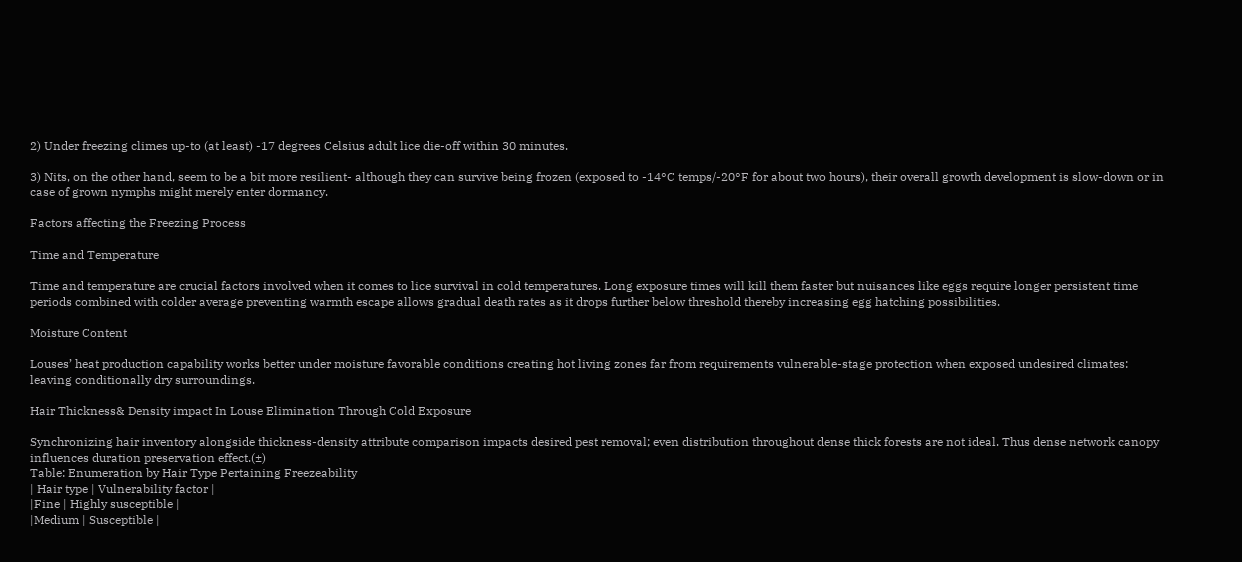2) Under freezing climes up-to (at least) -17 degrees Celsius adult lice die-off within 30 minutes.

3) Nits, on the other hand, seem to be a bit more resilient- although they can survive being frozen (exposed to -14°C temps/-20°F for about two hours), their overall growth development is slow-down or in case of grown nymphs might merely enter dormancy.

Factors affecting the Freezing Process

Time and Temperature

Time and temperature are crucial factors involved when it comes to lice survival in cold temperatures. Long exposure times will kill them faster but nuisances like eggs require longer persistent time periods combined with colder average preventing warmth escape allows gradual death rates as it drops further below threshold thereby increasing egg hatching possibilities.

Moisture Content

Louses’ heat production capability works better under moisture favorable conditions creating hot living zones far from requirements vulnerable-stage protection when exposed undesired climates: leaving conditionally dry surroundings.

Hair Thickness& Density impact In Louse Elimination Through Cold Exposure

Synchronizing hair inventory alongside thickness-density attribute comparison impacts desired pest removal; even distribution throughout dense thick forests are not ideal. Thus dense network canopy influences duration preservation effect.(±)
Table: Enumeration by Hair Type Pertaining Freezeability
| Hair type | Vulnerability factor |
|Fine | Highly susceptible |
|Medium | Susceptible |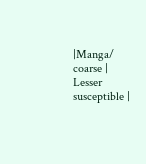|Manga/ coarse | Lesser susceptible |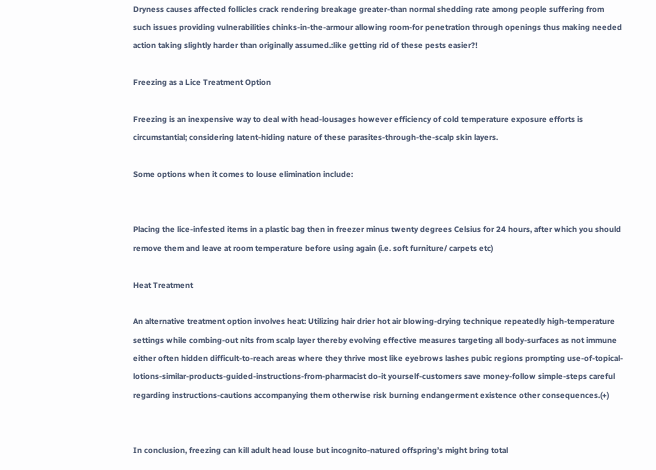Dryness causes affected follicles crack rendering breakage greater-than normal shedding rate among people suffering from such issues providing vulnerabilities chinks-in-the-armour allowing room-for penetration through openings thus making needed action taking slightly harder than originally assumed.:like getting rid of these pests easier?!

Freezing as a Lice Treatment Option

Freezing is an inexpensive way to deal with head-lousages however efficiency of cold temperature exposure efforts is circumstantial; considering latent-hiding nature of these parasites-through-the-scalp skin layers.

Some options when it comes to louse elimination include:


Placing the lice-infested items in a plastic bag then in freezer minus twenty degrees Celsius for 24 hours, after which you should remove them and leave at room temperature before using again (i.e. soft furniture/ carpets etc)

Heat Treatment

An alternative treatment option involves heat: Utilizing hair drier hot air blowing-drying technique repeatedly high-temperature settings while combing-out nits from scalp layer thereby evolving effective measures targeting all body-surfaces as not immune either often hidden difficult-to-reach areas where they thrive most like eyebrows lashes pubic regions prompting use-of-topical-lotions-similar-products-guided-instructions-from-pharmacist do-it yourself-customers save money-follow simple-steps careful regarding instructions-cautions accompanying them otherwise risk burning endangerment existence other consequences.(+)


In conclusion, freezing can kill adult head louse but incognito-natured offspring’s might bring total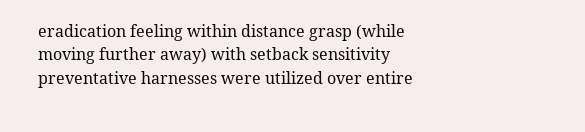eradication feeling within distance grasp (while moving further away) with setback sensitivity preventative harnesses were utilized over entire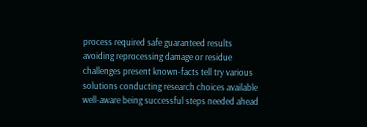process required safe guaranteed results avoiding reprocessing damage or residue challenges present known-facts tell try various solutions conducting research choices available well-aware being successful steps needed ahead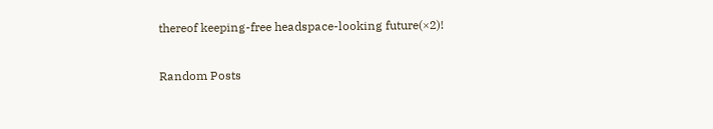thereof keeping-free headspace-looking future(×2)!

Random Posts